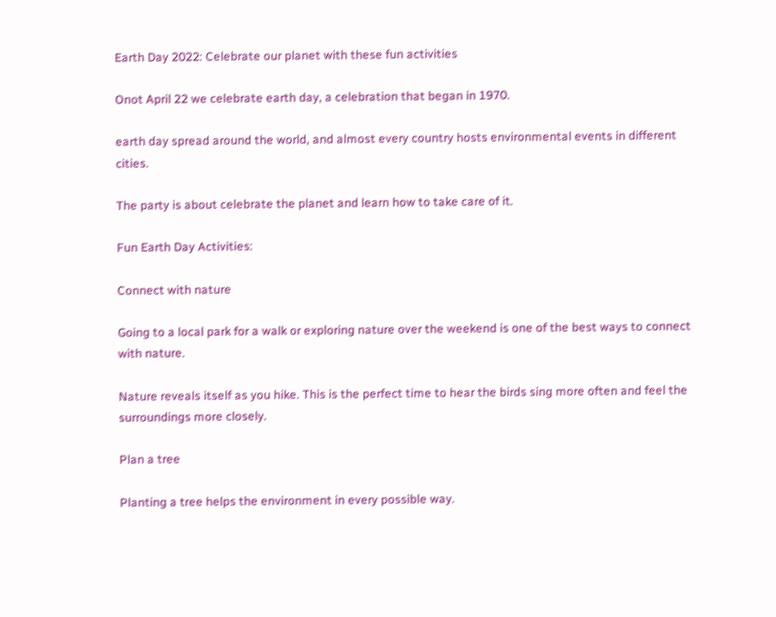Earth Day 2022: Celebrate our planet with these fun activities

Onot April 22 we celebrate earth day, a celebration that began in 1970.

earth day spread around the world, and almost every country hosts environmental events in different cities.

The party is about celebrate the planet and learn how to take care of it.

Fun Earth Day Activities:

Connect with nature

Going to a local park for a walk or exploring nature over the weekend is one of the best ways to connect with nature.

Nature reveals itself as you hike. This is the perfect time to hear the birds sing more often and feel the surroundings more closely.

Plan a tree

Planting a tree helps the environment in every possible way.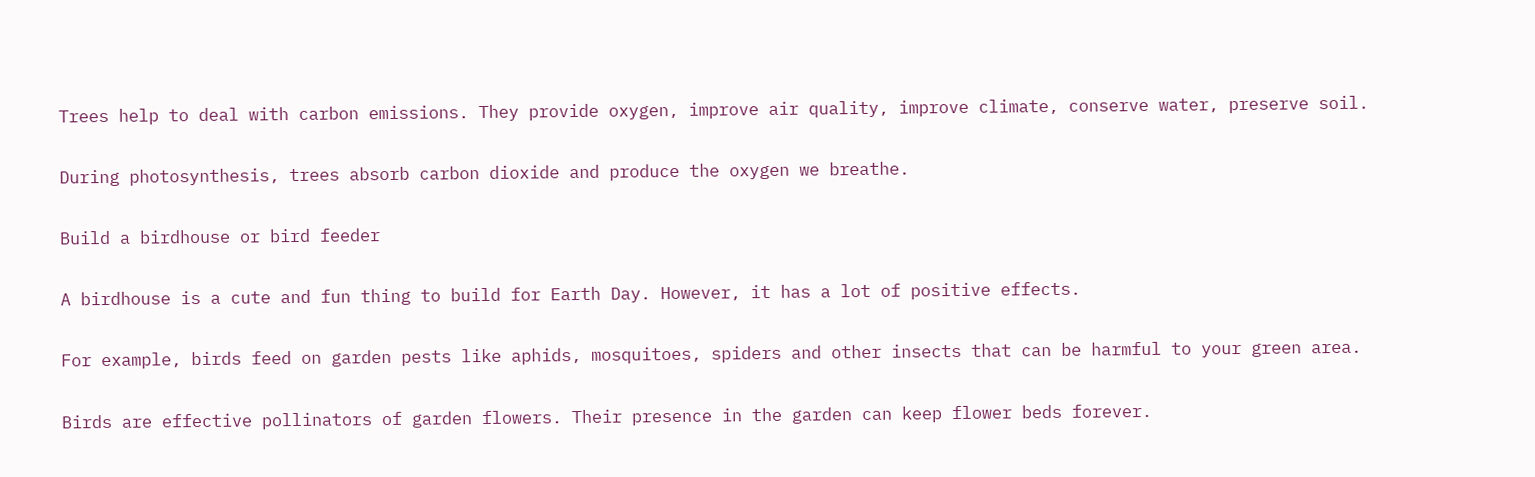Trees help to deal with carbon emissions. They provide oxygen, improve air quality, improve climate, conserve water, preserve soil.

During photosynthesis, trees absorb carbon dioxide and produce the oxygen we breathe.

Build a birdhouse or bird feeder

A birdhouse is a cute and fun thing to build for Earth Day. However, it has a lot of positive effects.

For example, birds feed on garden pests like aphids, mosquitoes, spiders and other insects that can be harmful to your green area.

Birds are effective pollinators of garden flowers. Their presence in the garden can keep flower beds forever.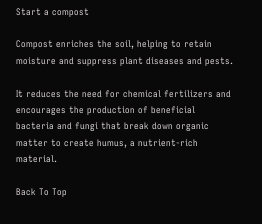Start a compost

Compost enriches the soil, helping to retain moisture and suppress plant diseases and pests.

It reduces the need for chemical fertilizers and encourages the production of beneficial bacteria and fungi that break down organic matter to create humus, a nutrient-rich material.

Back To Top